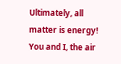Ultimately, all matter is energy! You and I, the air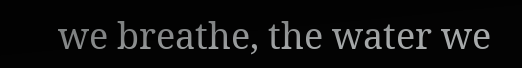we breathe, the water we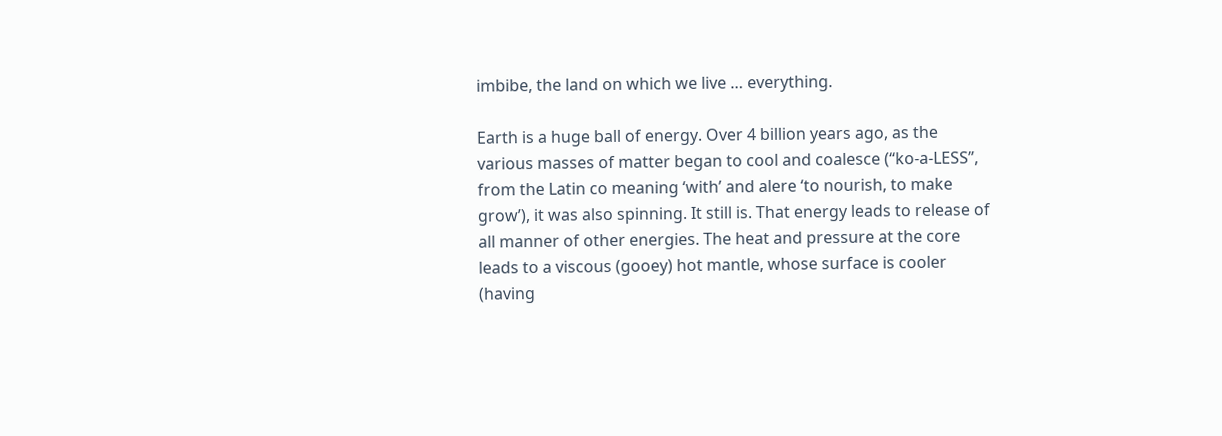imbibe, the land on which we live … everything.

Earth is a huge ball of energy. Over 4 billion years ago, as the various masses of matter began to cool and coalesce (“ko-a-LESS”, from the Latin co meaning ‘with’ and alere ‘to nourish, to make grow’), it was also spinning. It still is. That energy leads to release of all manner of other energies. The heat and pressure at the core leads to a viscous (gooey) hot mantle, whose surface is cooler (having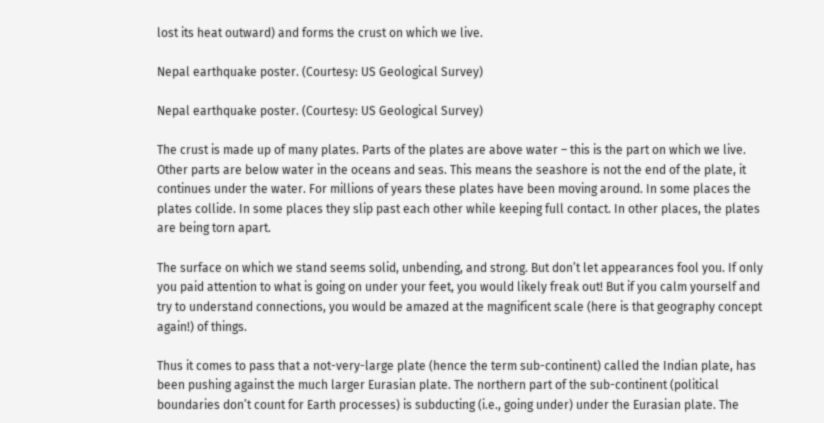lost its heat outward) and forms the crust on which we live.

Nepal earthquake poster. (Courtesy: US Geological Survey)

Nepal earthquake poster. (Courtesy: US Geological Survey)

The crust is made up of many plates. Parts of the plates are above water – this is the part on which we live. Other parts are below water in the oceans and seas. This means the seashore is not the end of the plate, it continues under the water. For millions of years these plates have been moving around. In some places the plates collide. In some places they slip past each other while keeping full contact. In other places, the plates are being torn apart.

The surface on which we stand seems solid, unbending, and strong. But don’t let appearances fool you. If only you paid attention to what is going on under your feet, you would likely freak out! But if you calm yourself and try to understand connections, you would be amazed at the magnificent scale (here is that geography concept again!) of things.

Thus it comes to pass that a not-very-large plate (hence the term sub-continent) called the Indian plate, has been pushing against the much larger Eurasian plate. The northern part of the sub-continent (political boundaries don’t count for Earth processes) is subducting (i.e., going under) under the Eurasian plate. The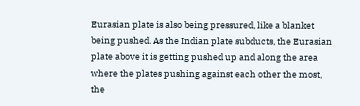Eurasian plate is also being pressured, like a blanket being pushed. As the Indian plate subducts, the Eurasian plate above it is getting pushed up and along the area where the plates pushing against each other the most, the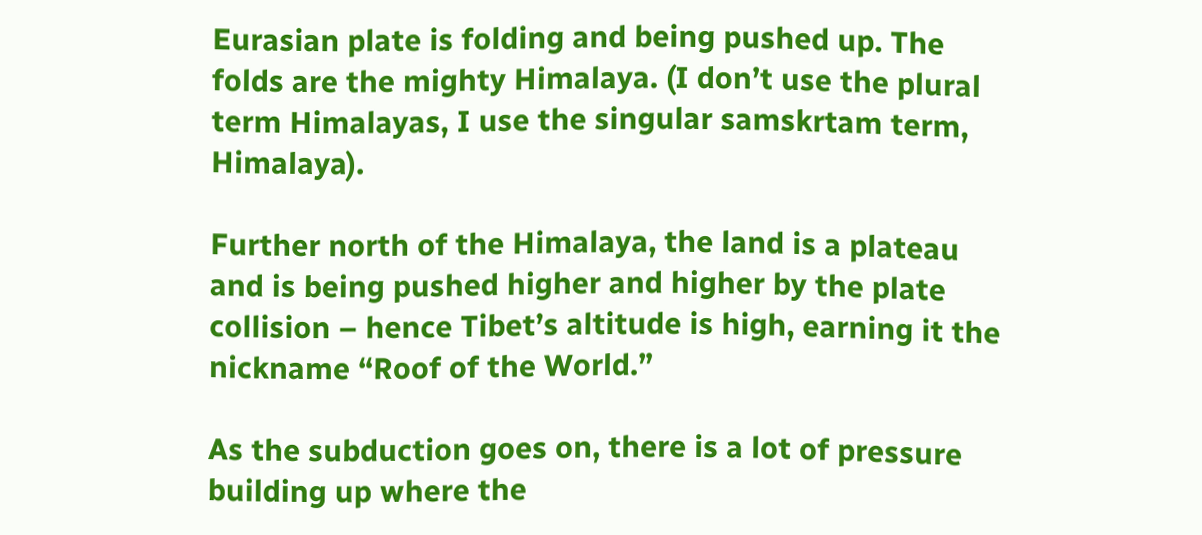Eurasian plate is folding and being pushed up. The folds are the mighty Himalaya. (I don’t use the plural term Himalayas, I use the singular samskrtam term, Himalaya).

Further north of the Himalaya, the land is a plateau and is being pushed higher and higher by the plate collision – hence Tibet’s altitude is high, earning it the nickname “Roof of the World.”

As the subduction goes on, there is a lot of pressure building up where the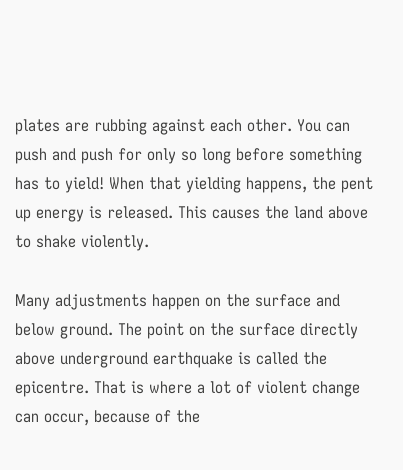plates are rubbing against each other. You can push and push for only so long before something has to yield! When that yielding happens, the pent up energy is released. This causes the land above to shake violently.

Many adjustments happen on the surface and below ground. The point on the surface directly above underground earthquake is called the epicentre. That is where a lot of violent change can occur, because of the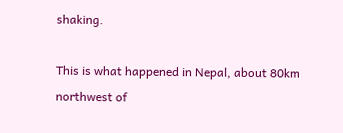shaking.

This is what happened in Nepal, about 80km northwest of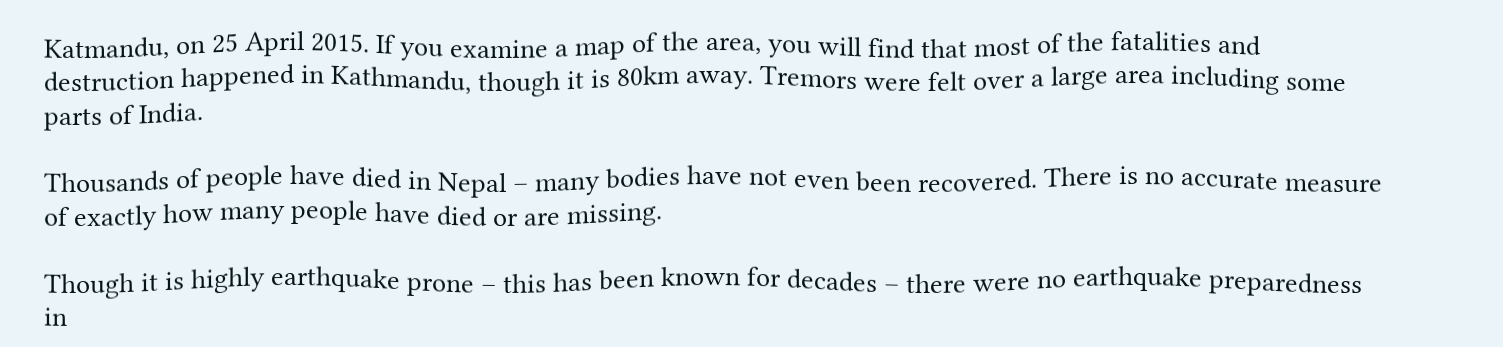Katmandu, on 25 April 2015. If you examine a map of the area, you will find that most of the fatalities and destruction happened in Kathmandu, though it is 80km away. Tremors were felt over a large area including some parts of India.

Thousands of people have died in Nepal – many bodies have not even been recovered. There is no accurate measure of exactly how many people have died or are missing.

Though it is highly earthquake prone – this has been known for decades – there were no earthquake preparedness in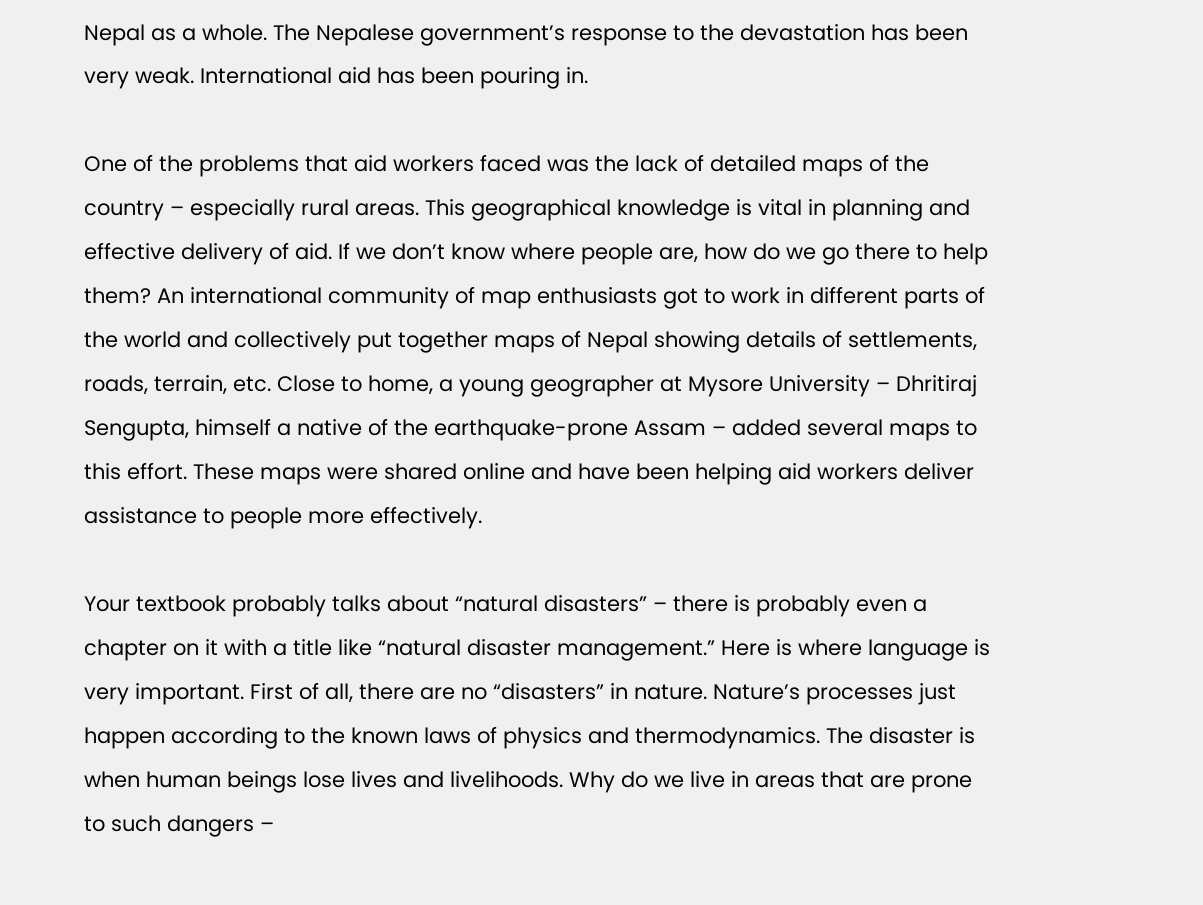Nepal as a whole. The Nepalese government’s response to the devastation has been very weak. International aid has been pouring in.

One of the problems that aid workers faced was the lack of detailed maps of the country – especially rural areas. This geographical knowledge is vital in planning and effective delivery of aid. If we don’t know where people are, how do we go there to help them? An international community of map enthusiasts got to work in different parts of the world and collectively put together maps of Nepal showing details of settlements, roads, terrain, etc. Close to home, a young geographer at Mysore University – Dhritiraj Sengupta, himself a native of the earthquake-prone Assam – added several maps to this effort. These maps were shared online and have been helping aid workers deliver assistance to people more effectively.

Your textbook probably talks about “natural disasters” – there is probably even a chapter on it with a title like “natural disaster management.” Here is where language is very important. First of all, there are no “disasters” in nature. Nature’s processes just happen according to the known laws of physics and thermodynamics. The disaster is when human beings lose lives and livelihoods. Why do we live in areas that are prone to such dangers –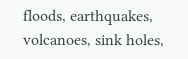floods, earthquakes, volcanoes, sink holes,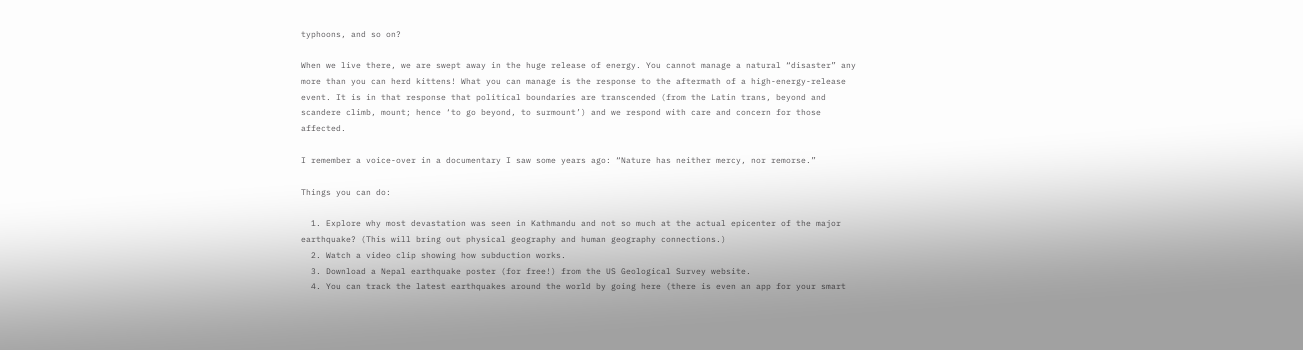typhoons, and so on?

When we live there, we are swept away in the huge release of energy. You cannot manage a natural “disaster” any more than you can herd kittens! What you can manage is the response to the aftermath of a high-energy-release event. It is in that response that political boundaries are transcended (from the Latin trans, beyond and scandere climb, mount; hence ‘to go beyond, to surmount’) and we respond with care and concern for those affected.

I remember a voice-over in a documentary I saw some years ago: “Nature has neither mercy, nor remorse.”

Things you can do:

  1. Explore why most devastation was seen in Kathmandu and not so much at the actual epicenter of the major earthquake? (This will bring out physical geography and human geography connections.)
  2. Watch a video clip showing how subduction works.
  3. Download a Nepal earthquake poster (for free!) from the US Geological Survey website.
  4. You can track the latest earthquakes around the world by going here (there is even an app for your smart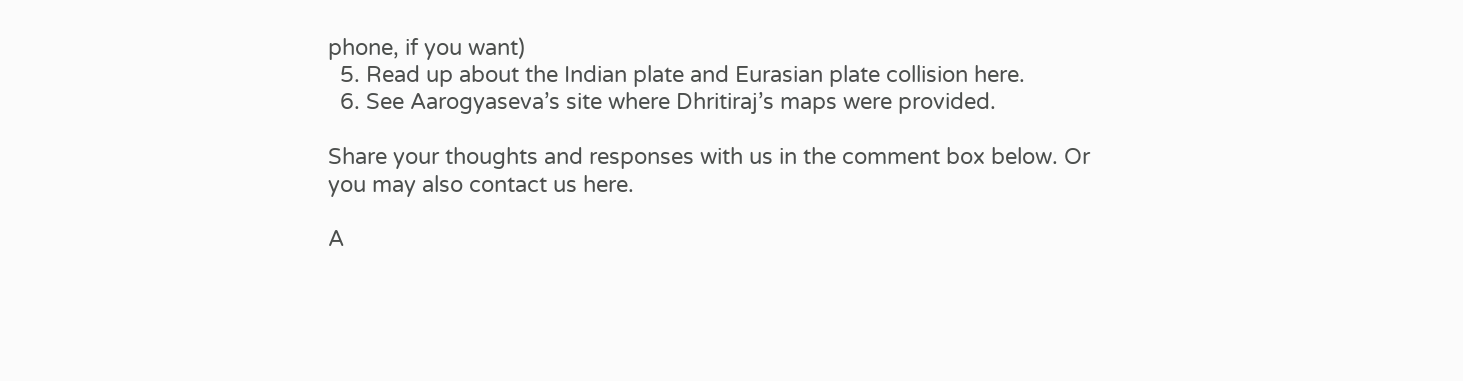phone, if you want)
  5. Read up about the Indian plate and Eurasian plate collision here.
  6. See Aarogyaseva’s site where Dhritiraj’s maps were provided.

Share your thoughts and responses with us in the comment box below. Or you may also contact us here.

A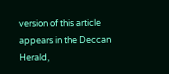version of this article appears in the Deccan Herald,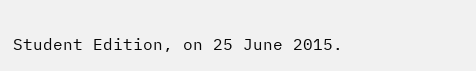Student Edition, on 25 June 2015.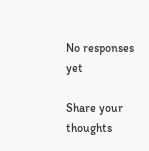No responses yet

Share your thoughts